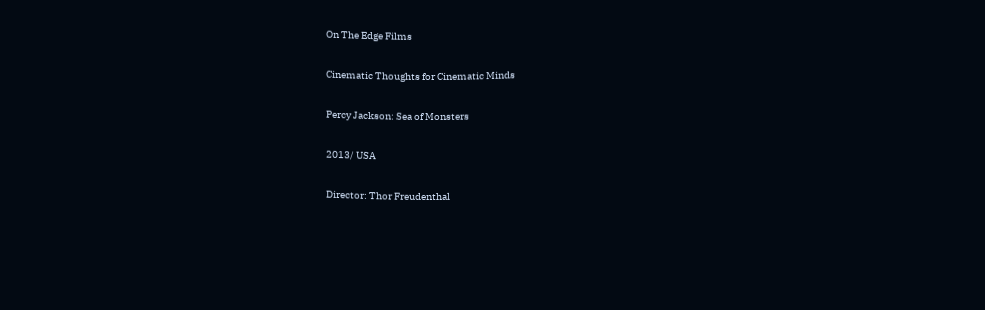On The Edge Films

Cinematic Thoughts for Cinematic Minds

Percy Jackson: Sea of Monsters

2013/ USA

Director: Thor Freudenthal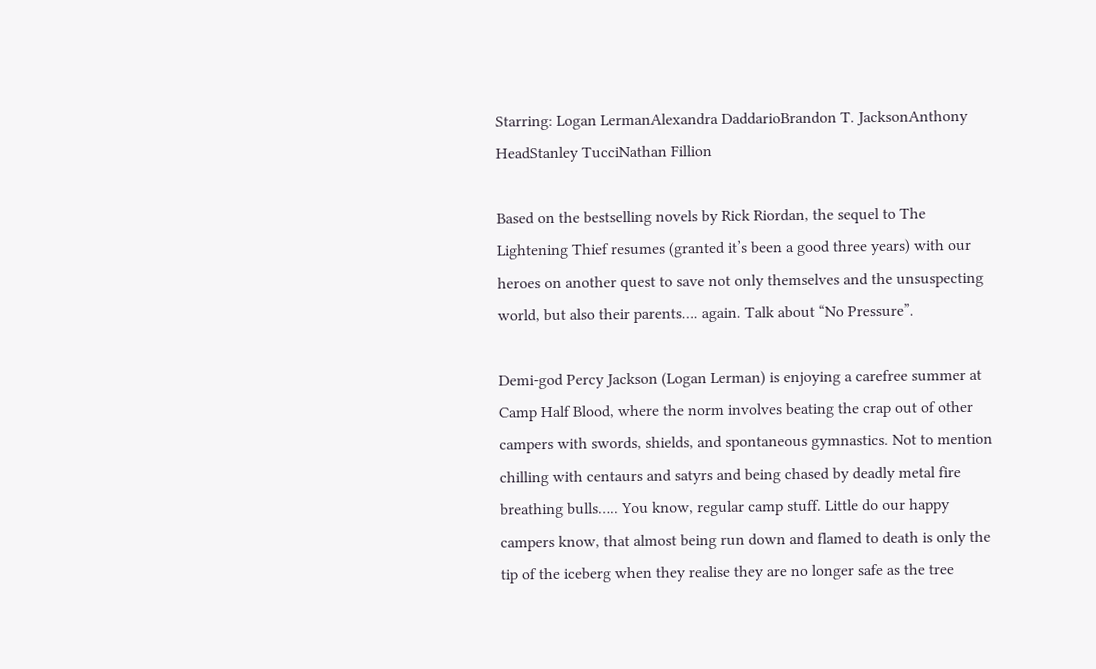Starring: Logan LermanAlexandra DaddarioBrandon T. JacksonAnthony HeadStanley TucciNathan Fillion

Based on the bestselling novels by Rick Riordan, the sequel to The Lightening Thief resumes (granted it’s been a good three years) with our heroes on another quest to save not only themselves and the unsuspecting world, but also their parents…. again. Talk about “No Pressure”.

Demi-god Percy Jackson (Logan Lerman) is enjoying a carefree summer at Camp Half Blood, where the norm involves beating the crap out of other campers with swords, shields, and spontaneous gymnastics. Not to mention chilling with centaurs and satyrs and being chased by deadly metal fire breathing bulls….. You know, regular camp stuff. Little do our happy campers know, that almost being run down and flamed to death is only the tip of the iceberg when they realise they are no longer safe as the tree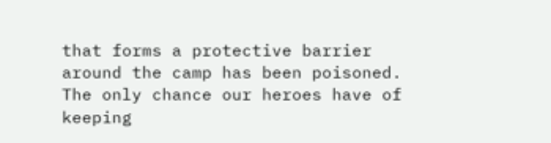that forms a protective barrier around the camp has been poisoned. The only chance our heroes have of keeping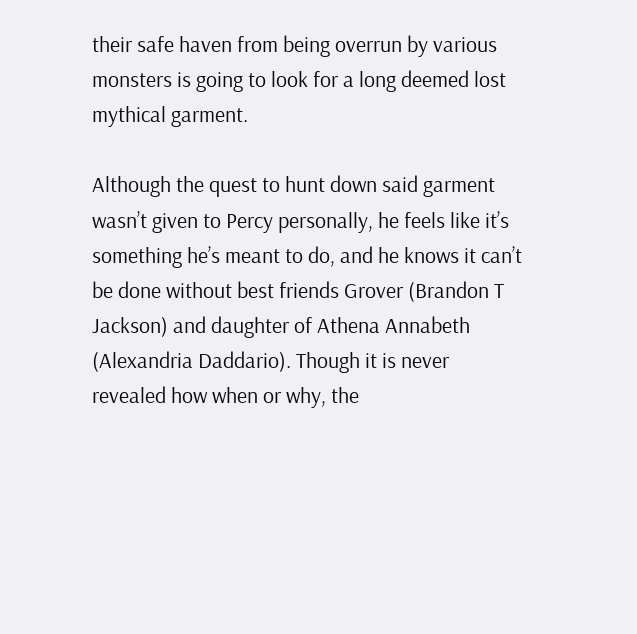their safe haven from being overrun by various monsters is going to look for a long deemed lost mythical garment.

Although the quest to hunt down said garment wasn’t given to Percy personally, he feels like it’s something he’s meant to do, and he knows it can’t be done without best friends Grover (Brandon T Jackson) and daughter of Athena Annabeth (Alexandria Daddario). Though it is never revealed how when or why, the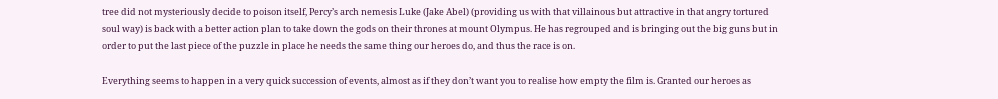tree did not mysteriously decide to poison itself, Percy’s arch nemesis Luke (Jake Abel) (providing us with that villainous but attractive in that angry tortured soul way) is back with a better action plan to take down the gods on their thrones at mount Olympus. He has regrouped and is bringing out the big guns but in order to put the last piece of the puzzle in place he needs the same thing our heroes do, and thus the race is on.

Everything seems to happen in a very quick succession of events, almost as if they don’t want you to realise how empty the film is. Granted our heroes as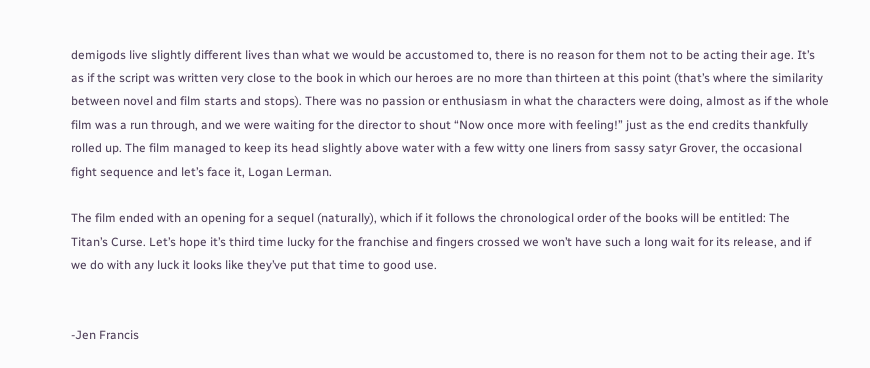demigods live slightly different lives than what we would be accustomed to, there is no reason for them not to be acting their age. It’s as if the script was written very close to the book in which our heroes are no more than thirteen at this point (that’s where the similarity between novel and film starts and stops). There was no passion or enthusiasm in what the characters were doing, almost as if the whole film was a run through, and we were waiting for the director to shout “Now once more with feeling!” just as the end credits thankfully rolled up. The film managed to keep its head slightly above water with a few witty one liners from sassy satyr Grover, the occasional fight sequence and let’s face it, Logan Lerman.

The film ended with an opening for a sequel (naturally), which if it follows the chronological order of the books will be entitled: The Titan’s Curse. Let’s hope it’s third time lucky for the franchise and fingers crossed we won’t have such a long wait for its release, and if we do with any luck it looks like they’ve put that time to good use.


-Jen Francis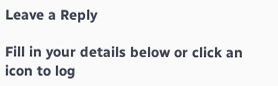Leave a Reply

Fill in your details below or click an icon to log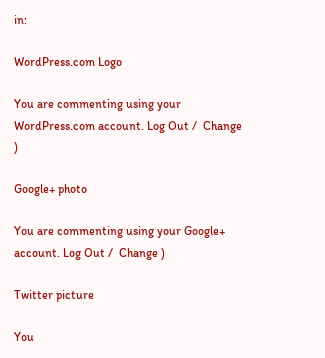in:

WordPress.com Logo

You are commenting using your WordPress.com account. Log Out /  Change )

Google+ photo

You are commenting using your Google+ account. Log Out /  Change )

Twitter picture

You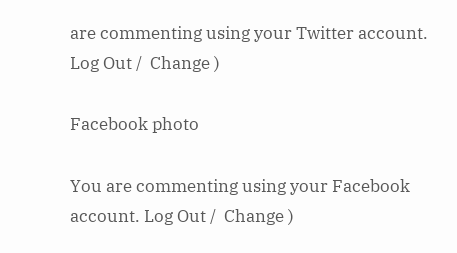are commenting using your Twitter account. Log Out /  Change )

Facebook photo

You are commenting using your Facebook account. Log Out /  Change )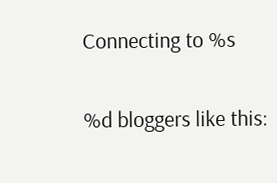Connecting to %s

%d bloggers like this: